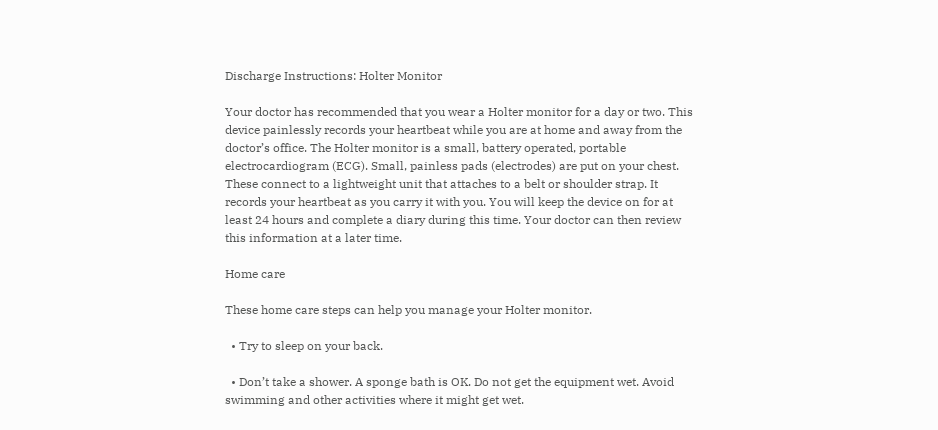Discharge Instructions: Holter Monitor

Your doctor has recommended that you wear a Holter monitor for a day or two. This device painlessly records your heartbeat while you are at home and away from the doctor’s office. The Holter monitor is a small, battery operated, portable electrocardiogram (ECG). Small, painless pads (electrodes) are put on your chest. These connect to a lightweight unit that attaches to a belt or shoulder strap. It records your heartbeat as you carry it with you. You will keep the device on for at least 24 hours and complete a diary during this time. Your doctor can then review this information at a later time.

Home care

These home care steps can help you manage your Holter monitor.

  • Try to sleep on your back.

  • Don’t take a shower. A sponge bath is OK. Do not get the equipment wet. Avoid swimming and other activities where it might get wet.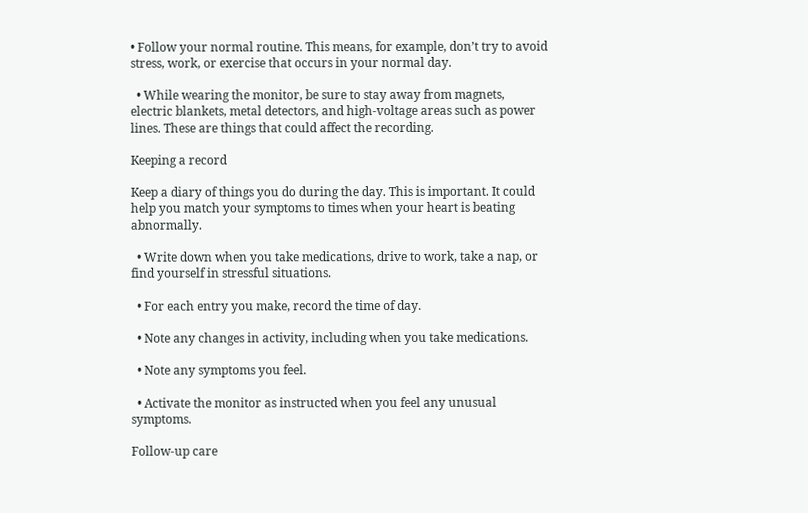• Follow your normal routine. This means, for example, don’t try to avoid stress, work, or exercise that occurs in your normal day.

  • While wearing the monitor, be sure to stay away from magnets, electric blankets, metal detectors, and high-voltage areas such as power lines. These are things that could affect the recording.

Keeping a record

Keep a diary of things you do during the day. This is important. It could help you match your symptoms to times when your heart is beating abnormally.

  • Write down when you take medications, drive to work, take a nap, or find yourself in stressful situations.

  • For each entry you make, record the time of day.

  • Note any changes in activity, including when you take medications.

  • Note any symptoms you feel.

  • Activate the monitor as instructed when you feel any unusual symptoms.

Follow-up care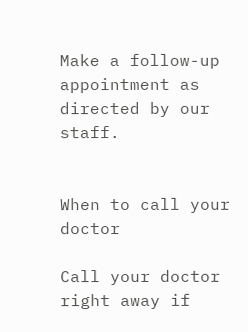Make a follow-up appointment as directed by our staff.


When to call your doctor

Call your doctor right away if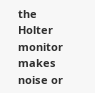the Holter monitor makes noise or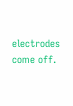electrodes come off.